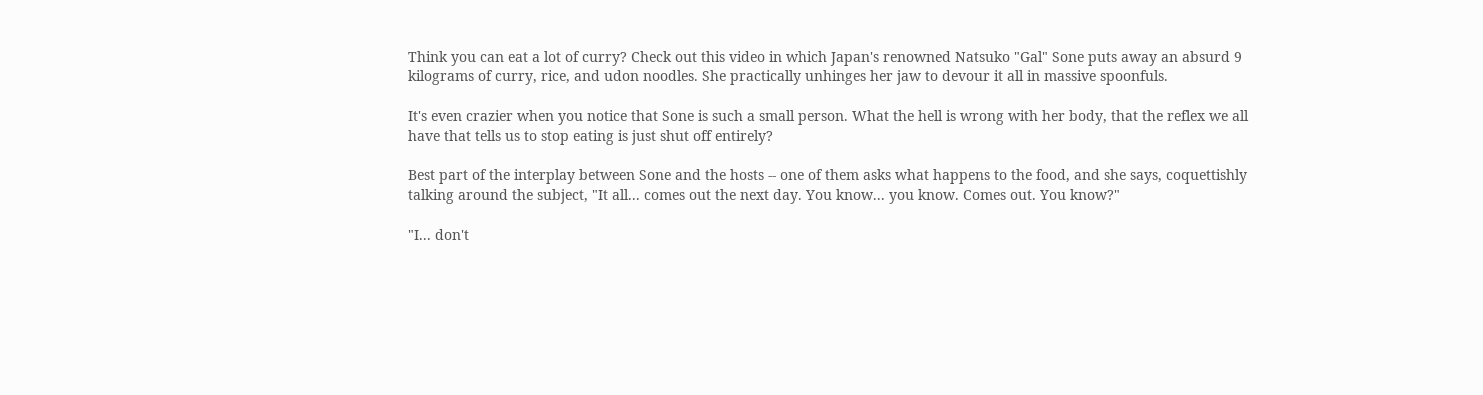Think you can eat a lot of curry? Check out this video in which Japan's renowned Natsuko "Gal" Sone puts away an absurd 9 kilograms of curry, rice, and udon noodles. She practically unhinges her jaw to devour it all in massive spoonfuls.

It's even crazier when you notice that Sone is such a small person. What the hell is wrong with her body, that the reflex we all have that tells us to stop eating is just shut off entirely?

Best part of the interplay between Sone and the hosts -- one of them asks what happens to the food, and she says, coquettishly talking around the subject, "It all... comes out the next day. You know... you know. Comes out. You know?"

"I... don't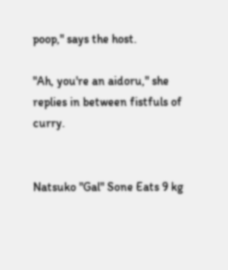poop," says the host.

"Ah, you're an aidoru," she replies in between fistfuls of curry.


Natsuko "Gal" Sone Eats 9 kg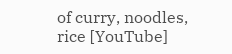of curry, noodles, rice [YouTube]